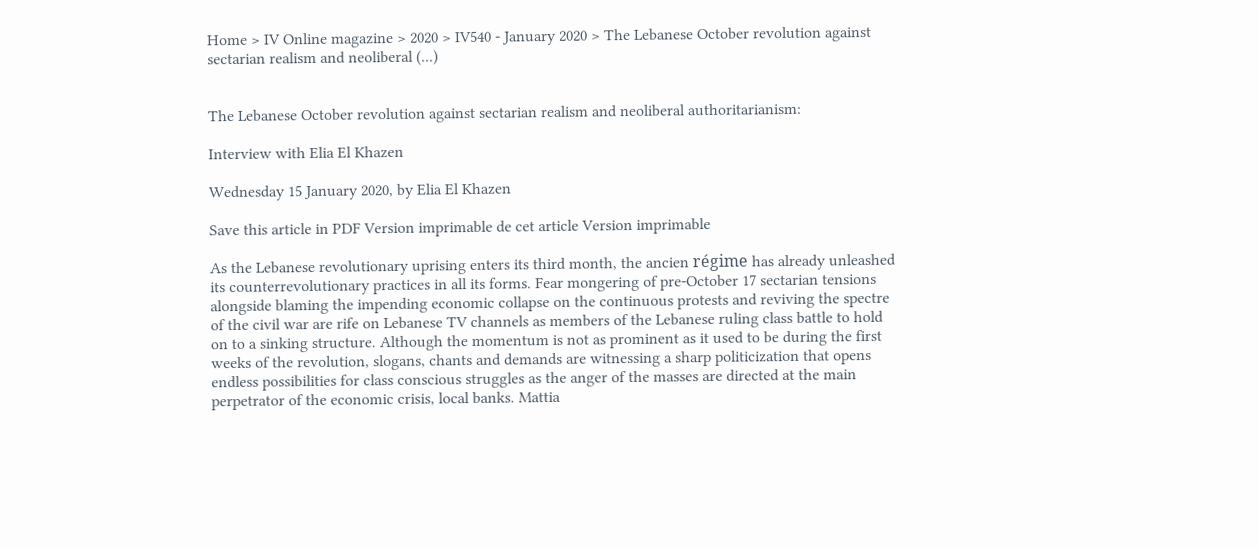Home > IV Online magazine > 2020 > IV540 - January 2020 > The Lebanese October revolution against sectarian realism and neoliberal (...)


The Lebanese October revolution against sectarian realism and neoliberal authoritarianism:

Interview with Elia El Khazen

Wednesday 15 January 2020, by Elia El Khazen

Save this article in PDF Version imprimable de cet article Version imprimable

As the Lebanese revolutionary uprising enters its third month, the ancien régime has already unleashed its counterrevolutionary practices in all its forms. Fear mongering of pre-October 17 sectarian tensions alongside blaming the impending economic collapse on the continuous protests and reviving the spectre of the civil war are rife on Lebanese TV channels as members of the Lebanese ruling class battle to hold on to a sinking structure. Although the momentum is not as prominent as it used to be during the first weeks of the revolution, slogans, chants and demands are witnessing a sharp politicization that opens endless possibilities for class conscious struggles as the anger of the masses are directed at the main perpetrator of the economic crisis, local banks. Mattia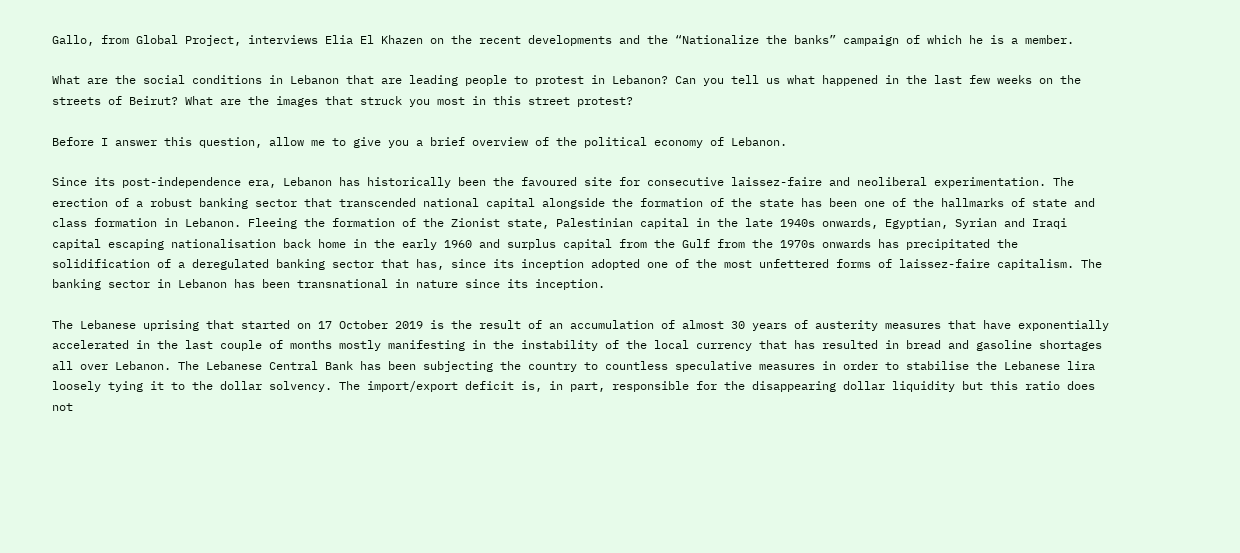Gallo, from Global Project, interviews Elia El Khazen on the recent developments and the “Nationalize the banks” campaign of which he is a member.

What are the social conditions in Lebanon that are leading people to protest in Lebanon? Can you tell us what happened in the last few weeks on the streets of Beirut? What are the images that struck you most in this street protest?

Before I answer this question, allow me to give you a brief overview of the political economy of Lebanon.

Since its post-independence era, Lebanon has historically been the favoured site for consecutive laissez-faire and neoliberal experimentation. The erection of a robust banking sector that transcended national capital alongside the formation of the state has been one of the hallmarks of state and class formation in Lebanon. Fleeing the formation of the Zionist state, Palestinian capital in the late 1940s onwards, Egyptian, Syrian and Iraqi capital escaping nationalisation back home in the early 1960 and surplus capital from the Gulf from the 1970s onwards has precipitated the solidification of a deregulated banking sector that has, since its inception adopted one of the most unfettered forms of laissez-faire capitalism. The banking sector in Lebanon has been transnational in nature since its inception.

The Lebanese uprising that started on 17 October 2019 is the result of an accumulation of almost 30 years of austerity measures that have exponentially accelerated in the last couple of months mostly manifesting in the instability of the local currency that has resulted in bread and gasoline shortages all over Lebanon. The Lebanese Central Bank has been subjecting the country to countless speculative measures in order to stabilise the Lebanese lira loosely tying it to the dollar solvency. The import/export deficit is, in part, responsible for the disappearing dollar liquidity but this ratio does not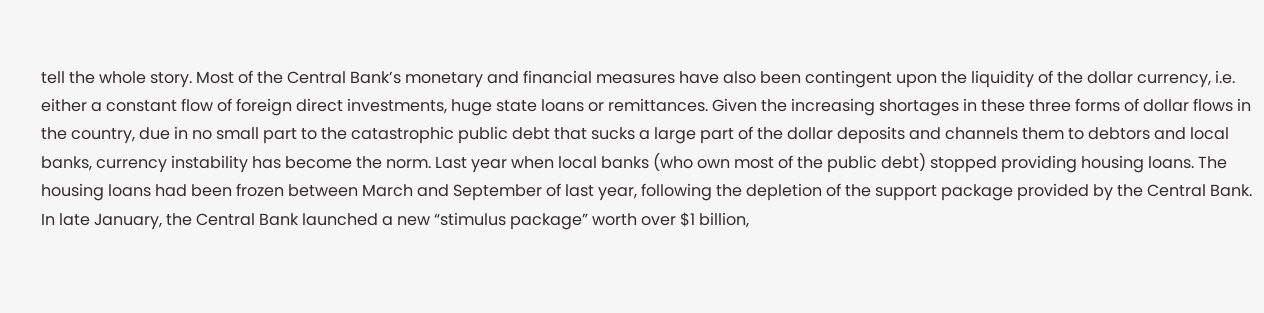tell the whole story. Most of the Central Bank’s monetary and financial measures have also been contingent upon the liquidity of the dollar currency, i.e. either a constant flow of foreign direct investments, huge state loans or remittances. Given the increasing shortages in these three forms of dollar flows in the country, due in no small part to the catastrophic public debt that sucks a large part of the dollar deposits and channels them to debtors and local banks, currency instability has become the norm. Last year when local banks (who own most of the public debt) stopped providing housing loans. The housing loans had been frozen between March and September of last year, following the depletion of the support package provided by the Central Bank. In late January, the Central Bank launched a new “stimulus package” worth over $1 billion,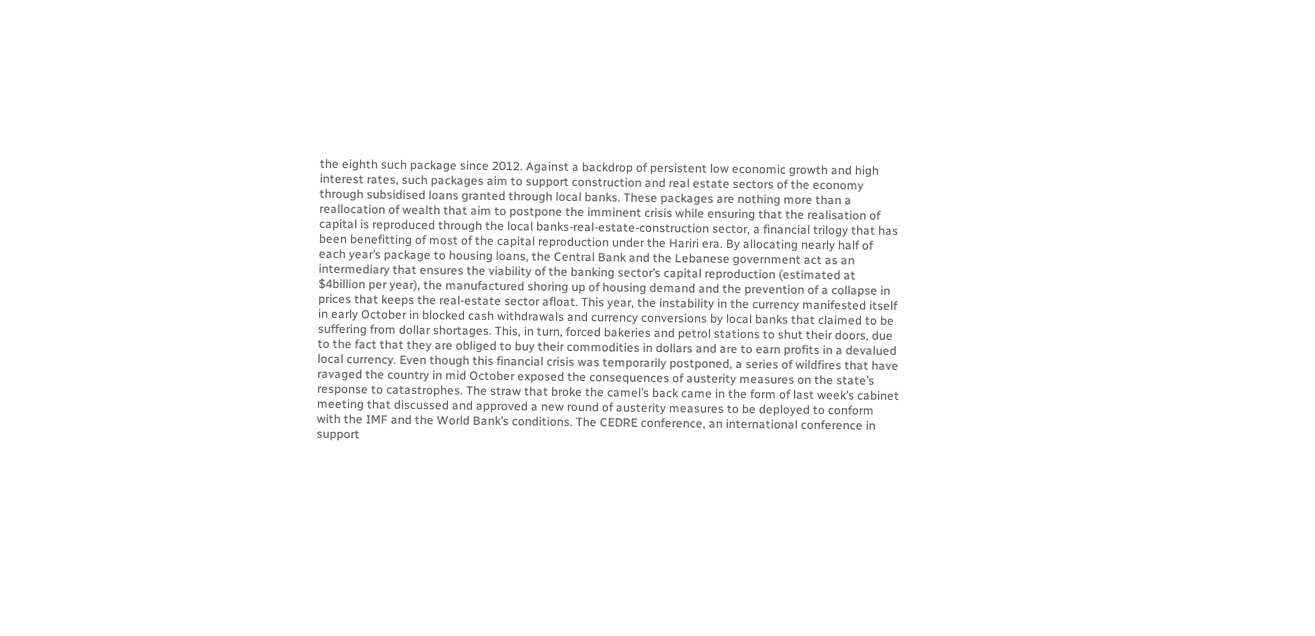the eighth such package since 2012. Against a backdrop of persistent low economic growth and high interest rates, such packages aim to support construction and real estate sectors of the economy through subsidised loans granted through local banks. These packages are nothing more than a reallocation of wealth that aim to postpone the imminent crisis while ensuring that the realisation of capital is reproduced through the local banks-real-estate-construction sector, a financial trilogy that has been benefitting of most of the capital reproduction under the Hariri era. By allocating nearly half of each year’s package to housing loans, the Central Bank and the Lebanese government act as an intermediary that ensures the viability of the banking sector’s capital reproduction (estimated at $4billion per year), the manufactured shoring up of housing demand and the prevention of a collapse in prices that keeps the real-estate sector afloat. This year, the instability in the currency manifested itself in early October in blocked cash withdrawals and currency conversions by local banks that claimed to be suffering from dollar shortages. This, in turn, forced bakeries and petrol stations to shut their doors, due to the fact that they are obliged to buy their commodities in dollars and are to earn profits in a devalued local currency. Even though this financial crisis was temporarily postponed, a series of wildfires that have ravaged the country in mid October exposed the consequences of austerity measures on the state’s response to catastrophes. The straw that broke the camel’s back came in the form of last week’s cabinet meeting that discussed and approved a new round of austerity measures to be deployed to conform with the IMF and the World Bank’s conditions. The CEDRE conference, an international conference in support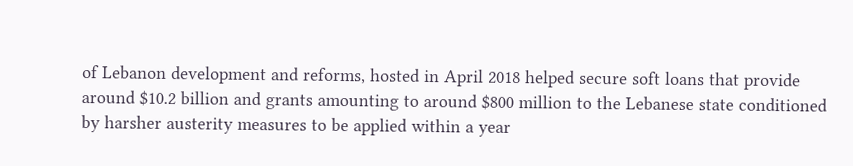of Lebanon development and reforms, hosted in April 2018 helped secure soft loans that provide around $10.2 billion and grants amounting to around $800 million to the Lebanese state conditioned by harsher austerity measures to be applied within a year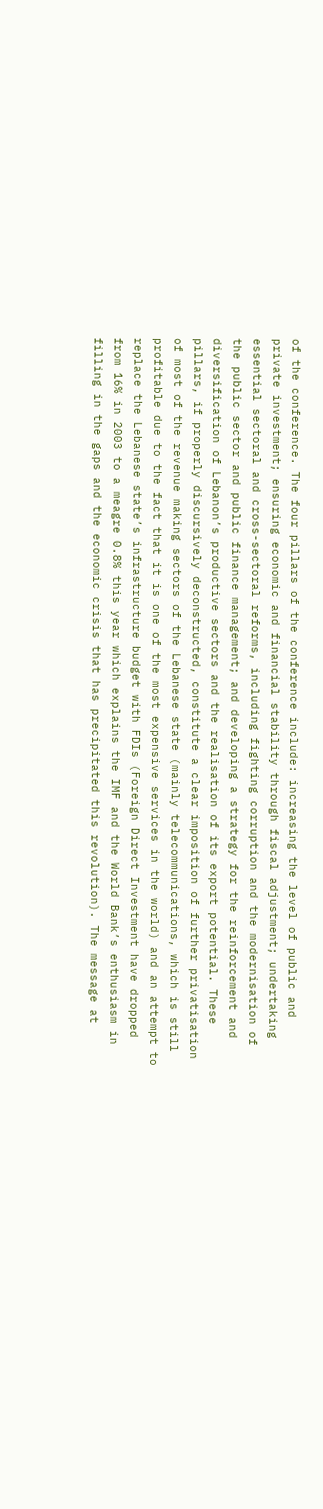of the conference. The four pillars of the conference include: increasing the level of public and private investment; ensuring economic and financial stability through fiscal adjustment; undertaking essential sectoral and cross-sectoral reforms, including fighting corruption and the modernisation of the public sector and public finance management; and developing a strategy for the reinforcement and diversification of Lebanon’s productive sectors and the realisation of its export potential. These pillars, if properly discursively deconstructed, constitute a clear imposition of further privatisation of most of the revenue making sectors of the Lebanese state (mainly telecommunications, which is still profitable due to the fact that it is one of the most expensive services in the world) and an attempt to replace the Lebanese state’s infrastructure budget with FDIs (Foreign Direct Investment have dropped from 16% in 2003 to a meagre 0.8% this year which explains the IMF and the World Bank’s enthusiasm in filling in the gaps and the economic crisis that has precipitated this revolution). The message at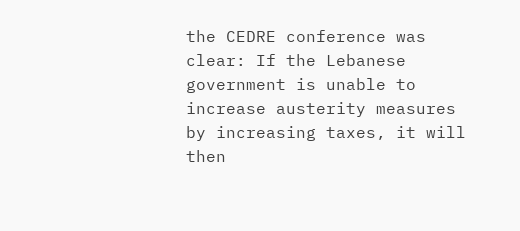the CEDRE conference was clear: If the Lebanese government is unable to increase austerity measures by increasing taxes, it will then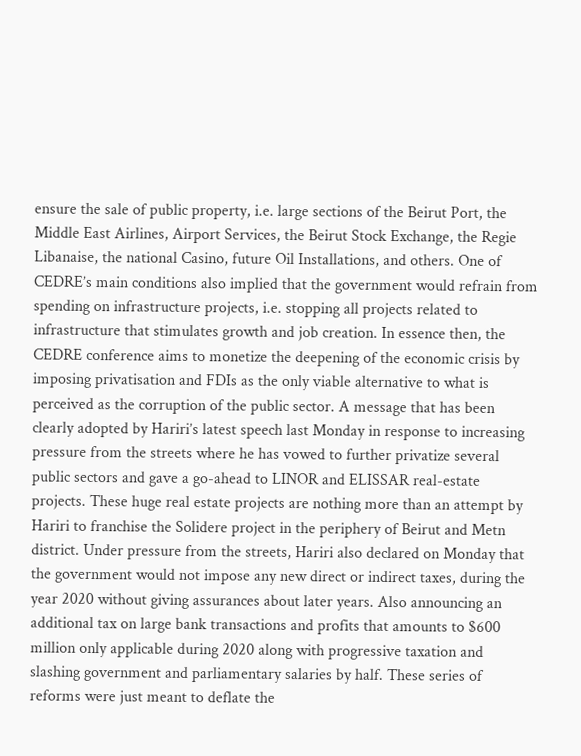ensure the sale of public property, i.e. large sections of the Beirut Port, the Middle East Airlines, Airport Services, the Beirut Stock Exchange, the Regie Libanaise, the national Casino, future Oil Installations, and others. One of CEDRE’s main conditions also implied that the government would refrain from spending on infrastructure projects, i.e. stopping all projects related to infrastructure that stimulates growth and job creation. In essence then, the CEDRE conference aims to monetize the deepening of the economic crisis by imposing privatisation and FDIs as the only viable alternative to what is perceived as the corruption of the public sector. A message that has been clearly adopted by Hariri’s latest speech last Monday in response to increasing pressure from the streets where he has vowed to further privatize several public sectors and gave a go-ahead to LINOR and ELISSAR real-estate projects. These huge real estate projects are nothing more than an attempt by Hariri to franchise the Solidere project in the periphery of Beirut and Metn district. Under pressure from the streets, Hariri also declared on Monday that the government would not impose any new direct or indirect taxes, during the year 2020 without giving assurances about later years. Also announcing an additional tax on large bank transactions and profits that amounts to $600 million only applicable during 2020 along with progressive taxation and slashing government and parliamentary salaries by half. These series of reforms were just meant to deflate the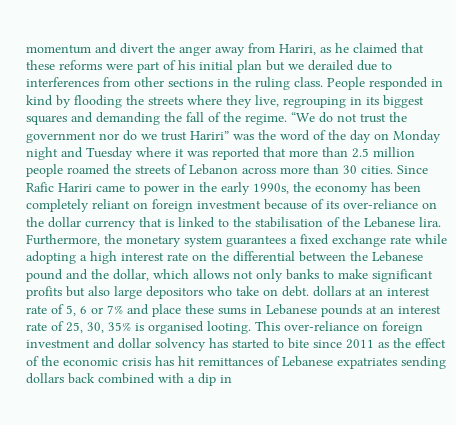momentum and divert the anger away from Hariri, as he claimed that these reforms were part of his initial plan but we derailed due to interferences from other sections in the ruling class. People responded in kind by flooding the streets where they live, regrouping in its biggest squares and demanding the fall of the regime. “We do not trust the government nor do we trust Hariri” was the word of the day on Monday night and Tuesday where it was reported that more than 2.5 million people roamed the streets of Lebanon across more than 30 cities. Since Rafic Hariri came to power in the early 1990s, the economy has been completely reliant on foreign investment because of its over-reliance on the dollar currency that is linked to the stabilisation of the Lebanese lira. Furthermore, the monetary system guarantees a fixed exchange rate while adopting a high interest rate on the differential between the Lebanese pound and the dollar, which allows not only banks to make significant profits but also large depositors who take on debt. dollars at an interest rate of 5, 6 or 7% and place these sums in Lebanese pounds at an interest rate of 25, 30, 35% is organised looting. This over-reliance on foreign investment and dollar solvency has started to bite since 2011 as the effect of the economic crisis has hit remittances of Lebanese expatriates sending dollars back combined with a dip in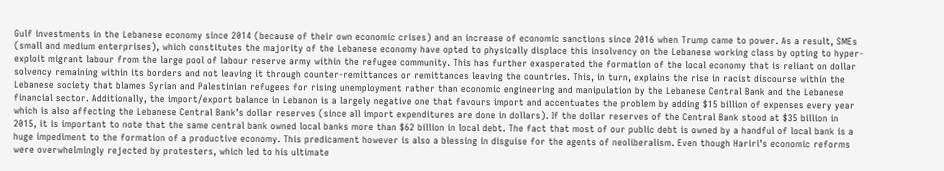Gulf investments in the Lebanese economy since 2014 (because of their own economic crises) and an increase of economic sanctions since 2016 when Trump came to power. As a result, SMEs (small and medium enterprises), which constitutes the majority of the Lebanese economy have opted to physically displace this insolvency on the Lebanese working class by opting to hyper-exploit migrant labour from the large pool of labour reserve army within the refugee community. This has further exasperated the formation of the local economy that is reliant on dollar solvency remaining within its borders and not leaving it through counter-remittances or remittances leaving the countries. This, in turn, explains the rise in racist discourse within the Lebanese society that blames Syrian and Palestinian refugees for rising unemployment rather than economic engineering and manipulation by the Lebanese Central Bank and the Lebanese financial sector. Additionally, the import/export balance in Lebanon is a largely negative one that favours import and accentuates the problem by adding $15 billion of expenses every year which is also affecting the Lebanese Central Bank’s dollar reserves (since all import expenditures are done in dollars). If the dollar reserves of the Central Bank stood at $35 billion in 2015, it is important to note that the same central bank owned local banks more than $62 billion in local debt. The fact that most of our public debt is owned by a handful of local bank is a huge impediment to the formation of a productive economy. This predicament however is also a blessing in disguise for the agents of neoliberalism. Even though Hariri’s economic reforms were overwhelmingly rejected by protesters, which led to his ultimate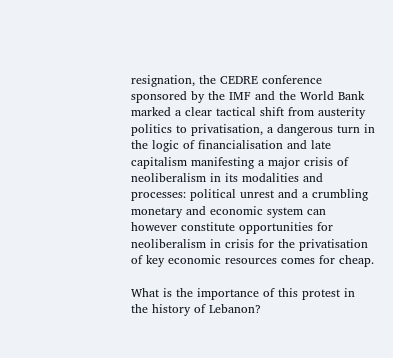resignation, the CEDRE conference sponsored by the IMF and the World Bank marked a clear tactical shift from austerity politics to privatisation, a dangerous turn in the logic of financialisation and late capitalism manifesting a major crisis of neoliberalism in its modalities and processes: political unrest and a crumbling monetary and economic system can however constitute opportunities for neoliberalism in crisis for the privatisation of key economic resources comes for cheap.

What is the importance of this protest in the history of Lebanon?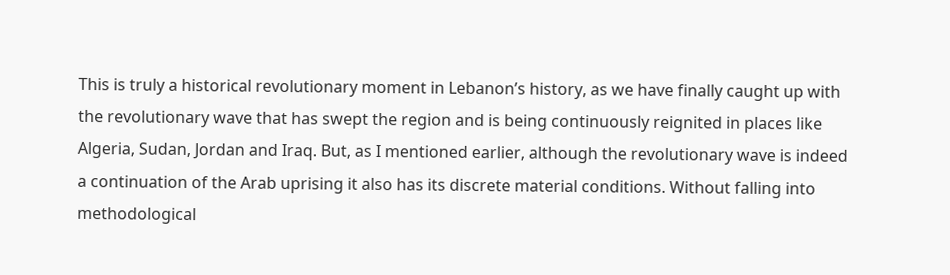This is truly a historical revolutionary moment in Lebanon’s history, as we have finally caught up with the revolutionary wave that has swept the region and is being continuously reignited in places like Algeria, Sudan, Jordan and Iraq. But, as I mentioned earlier, although the revolutionary wave is indeed a continuation of the Arab uprising it also has its discrete material conditions. Without falling into methodological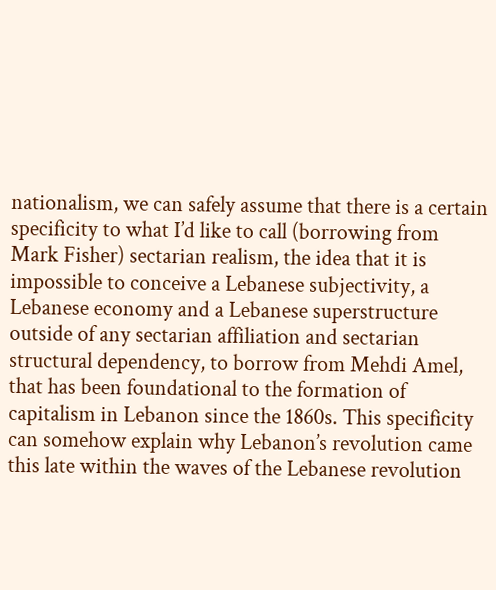nationalism, we can safely assume that there is a certain specificity to what I’d like to call (borrowing from Mark Fisher) sectarian realism, the idea that it is impossible to conceive a Lebanese subjectivity, a Lebanese economy and a Lebanese superstructure outside of any sectarian affiliation and sectarian structural dependency, to borrow from Mehdi Amel, that has been foundational to the formation of capitalism in Lebanon since the 1860s. This specificity can somehow explain why Lebanon’s revolution came this late within the waves of the Lebanese revolution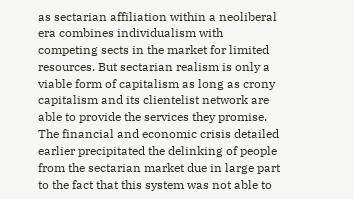as sectarian affiliation within a neoliberal era combines individualism with competing sects in the market for limited resources. But sectarian realism is only a viable form of capitalism as long as crony capitalism and its clientelist network are able to provide the services they promise. The financial and economic crisis detailed earlier precipitated the delinking of people from the sectarian market due in large part to the fact that this system was not able to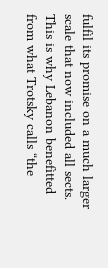fulfil its promise on a much larger scale that now included all sects. This is why Lebanon benefitted from what Trotsky calls “the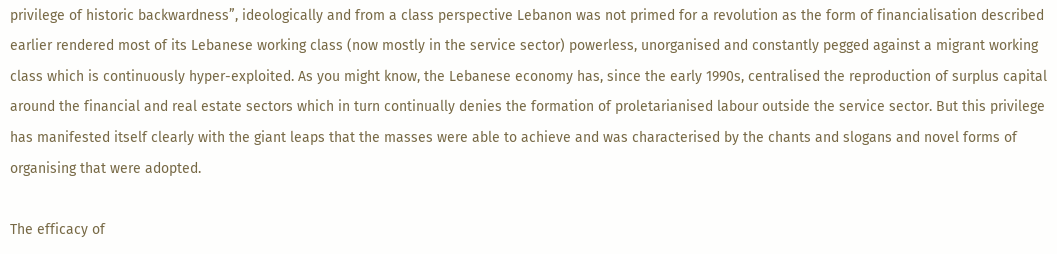privilege of historic backwardness”, ideologically and from a class perspective Lebanon was not primed for a revolution as the form of financialisation described earlier rendered most of its Lebanese working class (now mostly in the service sector) powerless, unorganised and constantly pegged against a migrant working class which is continuously hyper-exploited. As you might know, the Lebanese economy has, since the early 1990s, centralised the reproduction of surplus capital around the financial and real estate sectors which in turn continually denies the formation of proletarianised labour outside the service sector. But this privilege has manifested itself clearly with the giant leaps that the masses were able to achieve and was characterised by the chants and slogans and novel forms of organising that were adopted.

The efficacy of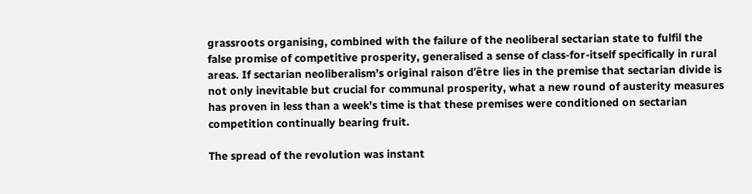grassroots organising, combined with the failure of the neoliberal sectarian state to fulfil the false promise of competitive prosperity, generalised a sense of class-for-itself specifically in rural areas. If sectarian neoliberalism’s original raison d’être lies in the premise that sectarian divide is not only inevitable but crucial for communal prosperity, what a new round of austerity measures has proven in less than a week’s time is that these premises were conditioned on sectarian competition continually bearing fruit.

The spread of the revolution was instant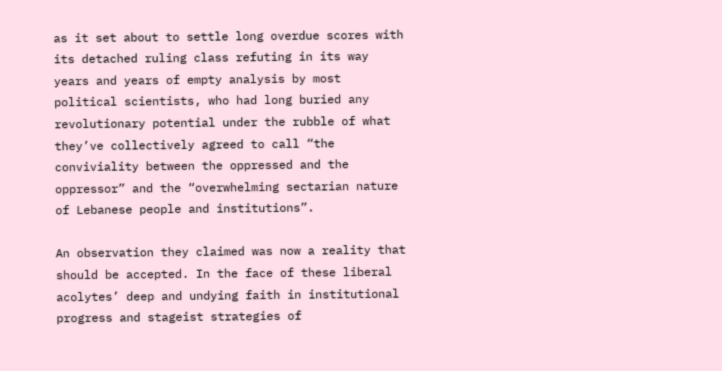as it set about to settle long overdue scores with its detached ruling class refuting in its way years and years of empty analysis by most political scientists, who had long buried any revolutionary potential under the rubble of what they’ve collectively agreed to call “the conviviality between the oppressed and the oppressor” and the “overwhelming sectarian nature of Lebanese people and institutions”.

An observation they claimed was now a reality that should be accepted. In the face of these liberal acolytes’ deep and undying faith in institutional progress and stageist strategies of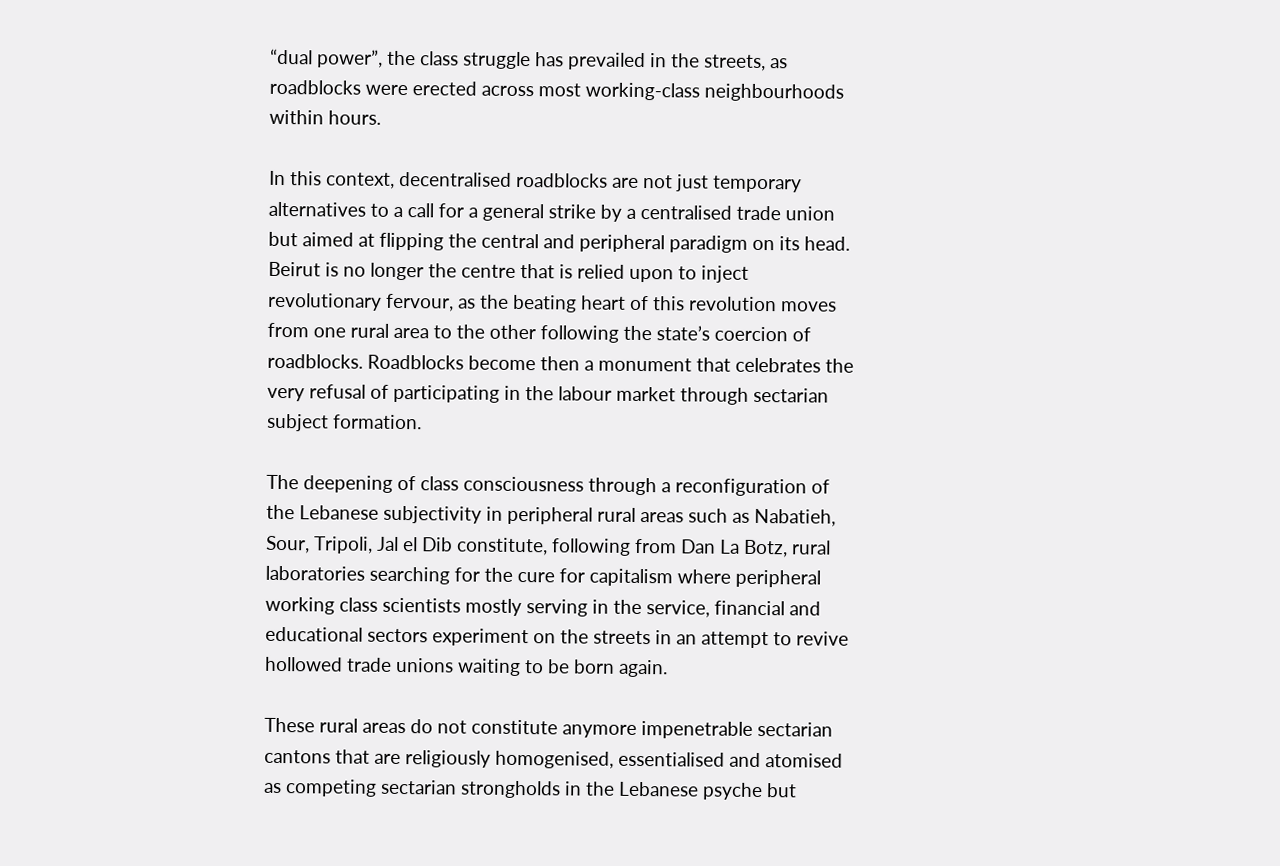“dual power”, the class struggle has prevailed in the streets, as roadblocks were erected across most working-class neighbourhoods within hours.

In this context, decentralised roadblocks are not just temporary alternatives to a call for a general strike by a centralised trade union but aimed at flipping the central and peripheral paradigm on its head. Beirut is no longer the centre that is relied upon to inject revolutionary fervour, as the beating heart of this revolution moves from one rural area to the other following the state’s coercion of roadblocks. Roadblocks become then a monument that celebrates the very refusal of participating in the labour market through sectarian subject formation.

The deepening of class consciousness through a reconfiguration of the Lebanese subjectivity in peripheral rural areas such as Nabatieh, Sour, Tripoli, Jal el Dib constitute, following from Dan La Botz, rural laboratories searching for the cure for capitalism where peripheral working class scientists mostly serving in the service, financial and educational sectors experiment on the streets in an attempt to revive hollowed trade unions waiting to be born again.

These rural areas do not constitute anymore impenetrable sectarian cantons that are religiously homogenised, essentialised and atomised as competing sectarian strongholds in the Lebanese psyche but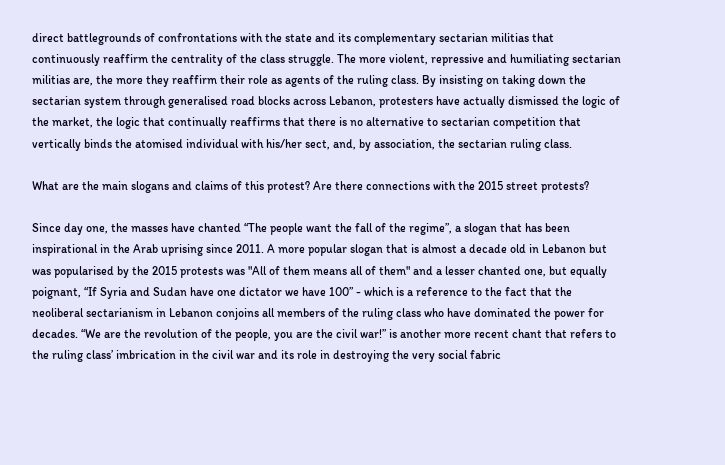direct battlegrounds of confrontations with the state and its complementary sectarian militias that continuously reaffirm the centrality of the class struggle. The more violent, repressive and humiliating sectarian militias are, the more they reaffirm their role as agents of the ruling class. By insisting on taking down the sectarian system through generalised road blocks across Lebanon, protesters have actually dismissed the logic of the market, the logic that continually reaffirms that there is no alternative to sectarian competition that vertically binds the atomised individual with his/her sect, and, by association, the sectarian ruling class.

What are the main slogans and claims of this protest? Are there connections with the 2015 street protests?

Since day one, the masses have chanted “The people want the fall of the regime”, a slogan that has been inspirational in the Arab uprising since 2011. A more popular slogan that is almost a decade old in Lebanon but was popularised by the 2015 protests was "All of them means all of them" and a lesser chanted one, but equally poignant, “If Syria and Sudan have one dictator we have 100” - which is a reference to the fact that the neoliberal sectarianism in Lebanon conjoins all members of the ruling class who have dominated the power for decades. “We are the revolution of the people, you are the civil war!” is another more recent chant that refers to the ruling class’ imbrication in the civil war and its role in destroying the very social fabric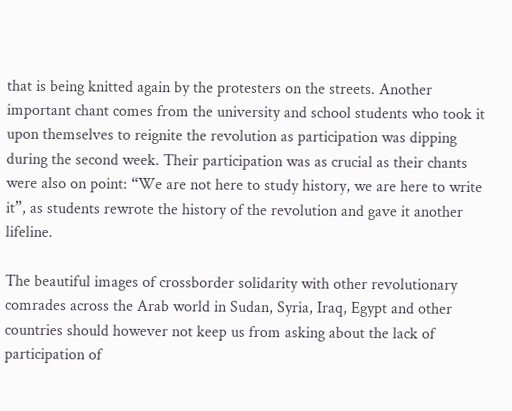that is being knitted again by the protesters on the streets. Another important chant comes from the university and school students who took it upon themselves to reignite the revolution as participation was dipping during the second week. Their participation was as crucial as their chants were also on point: “We are not here to study history, we are here to write it”, as students rewrote the history of the revolution and gave it another lifeline.

The beautiful images of crossborder solidarity with other revolutionary comrades across the Arab world in Sudan, Syria, Iraq, Egypt and other countries should however not keep us from asking about the lack of participation of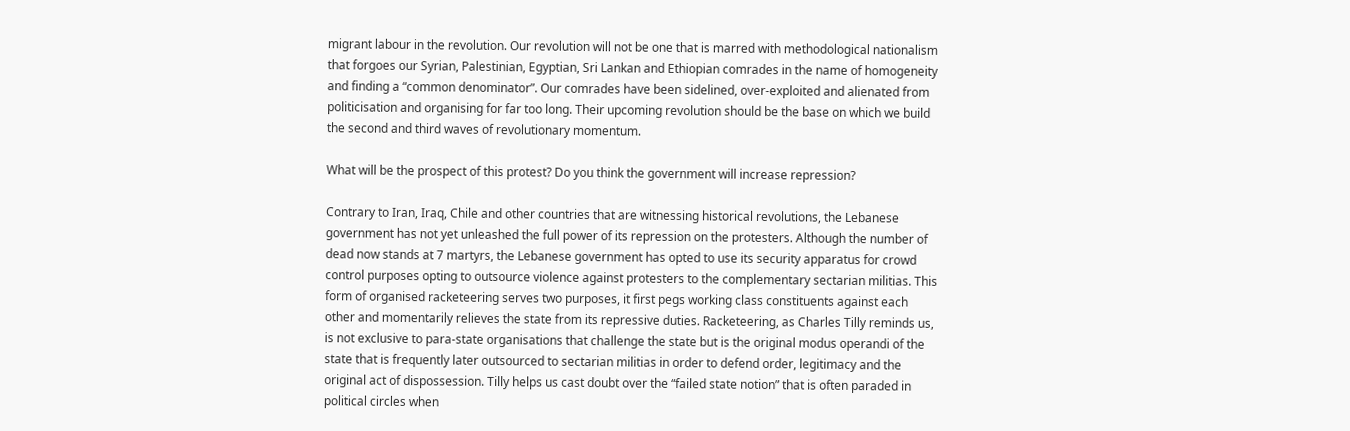migrant labour in the revolution. Our revolution will not be one that is marred with methodological nationalism that forgoes our Syrian, Palestinian, Egyptian, Sri Lankan and Ethiopian comrades in the name of homogeneity and finding a “common denominator”. Our comrades have been sidelined, over-exploited and alienated from politicisation and organising for far too long. Their upcoming revolution should be the base on which we build the second and third waves of revolutionary momentum.

What will be the prospect of this protest? Do you think the government will increase repression?

Contrary to Iran, Iraq, Chile and other countries that are witnessing historical revolutions, the Lebanese government has not yet unleashed the full power of its repression on the protesters. Although the number of dead now stands at 7 martyrs, the Lebanese government has opted to use its security apparatus for crowd control purposes opting to outsource violence against protesters to the complementary sectarian militias. This form of organised racketeering serves two purposes, it first pegs working class constituents against each other and momentarily relieves the state from its repressive duties. Racketeering, as Charles Tilly reminds us, is not exclusive to para-state organisations that challenge the state but is the original modus operandi of the state that is frequently later outsourced to sectarian militias in order to defend order, legitimacy and the original act of dispossession. Tilly helps us cast doubt over the “failed state notion” that is often paraded in political circles when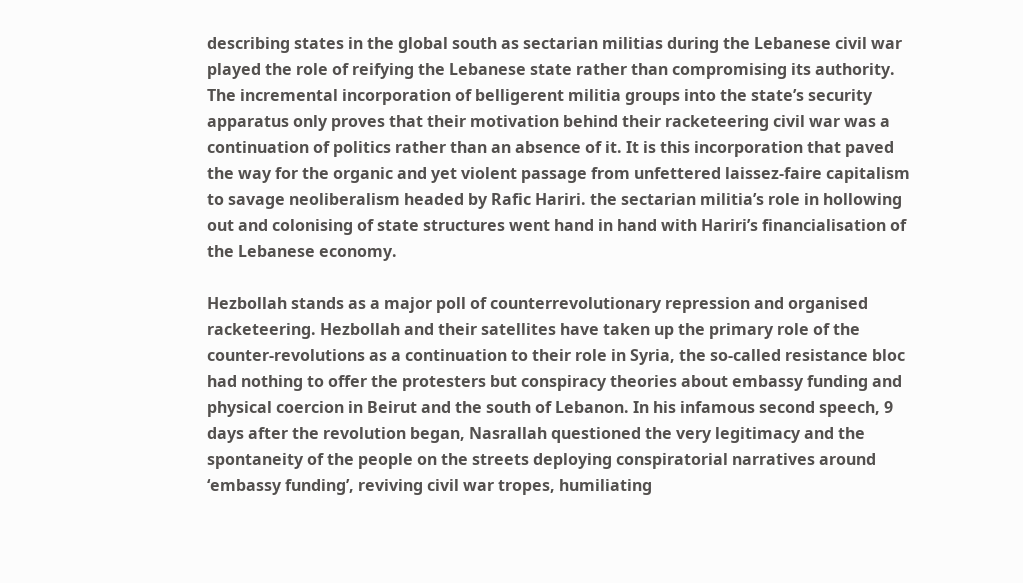describing states in the global south as sectarian militias during the Lebanese civil war played the role of reifying the Lebanese state rather than compromising its authority. The incremental incorporation of belligerent militia groups into the state’s security apparatus only proves that their motivation behind their racketeering civil war was a continuation of politics rather than an absence of it. It is this incorporation that paved the way for the organic and yet violent passage from unfettered laissez-faire capitalism to savage neoliberalism headed by Rafic Hariri. the sectarian militia’s role in hollowing out and colonising of state structures went hand in hand with Hariri’s financialisation of the Lebanese economy.

Hezbollah stands as a major poll of counterrevolutionary repression and organised racketeering. Hezbollah and their satellites have taken up the primary role of the counter-revolutions as a continuation to their role in Syria, the so-called resistance bloc had nothing to offer the protesters but conspiracy theories about embassy funding and physical coercion in Beirut and the south of Lebanon. In his infamous second speech, 9 days after the revolution began, Nasrallah questioned the very legitimacy and the spontaneity of the people on the streets deploying conspiratorial narratives around ‘embassy funding’, reviving civil war tropes, humiliating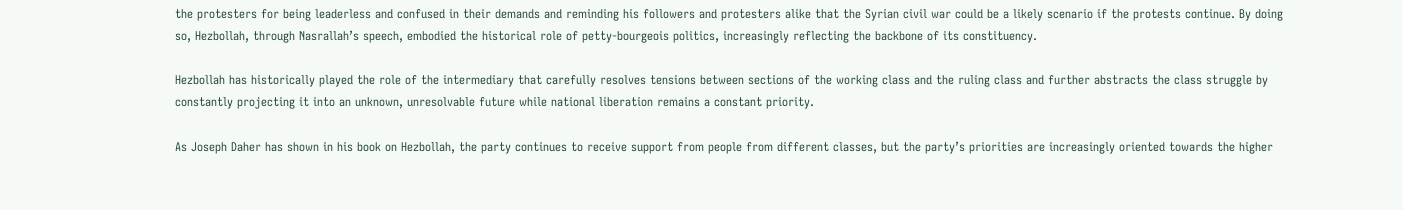the protesters for being leaderless and confused in their demands and reminding his followers and protesters alike that the Syrian civil war could be a likely scenario if the protests continue. By doing so, Hezbollah, through Nasrallah’s speech, embodied the historical role of petty-bourgeois politics, increasingly reflecting the backbone of its constituency.

Hezbollah has historically played the role of the intermediary that carefully resolves tensions between sections of the working class and the ruling class and further abstracts the class struggle by constantly projecting it into an unknown, unresolvable future while national liberation remains a constant priority.

As Joseph Daher has shown in his book on Hezbollah, the party continues to receive support from people from different classes, but the party’s priorities are increasingly oriented towards the higher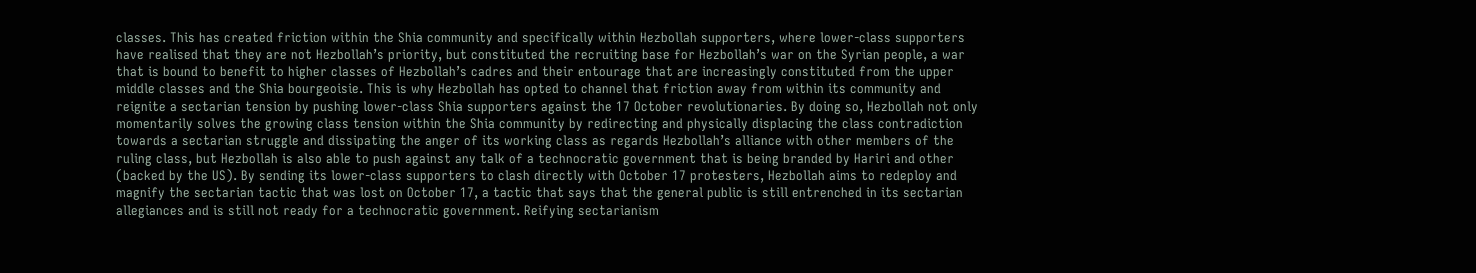classes. This has created friction within the Shia community and specifically within Hezbollah supporters, where lower-class supporters have realised that they are not Hezbollah’s priority, but constituted the recruiting base for Hezbollah’s war on the Syrian people, a war that is bound to benefit to higher classes of Hezbollah’s cadres and their entourage that are increasingly constituted from the upper middle classes and the Shia bourgeoisie. This is why Hezbollah has opted to channel that friction away from within its community and reignite a sectarian tension by pushing lower-class Shia supporters against the 17 October revolutionaries. By doing so, Hezbollah not only momentarily solves the growing class tension within the Shia community by redirecting and physically displacing the class contradiction towards a sectarian struggle and dissipating the anger of its working class as regards Hezbollah’s alliance with other members of the ruling class, but Hezbollah is also able to push against any talk of a technocratic government that is being branded by Hariri and other (backed by the US). By sending its lower-class supporters to clash directly with October 17 protesters, Hezbollah aims to redeploy and magnify the sectarian tactic that was lost on October 17, a tactic that says that the general public is still entrenched in its sectarian allegiances and is still not ready for a technocratic government. Reifying sectarianism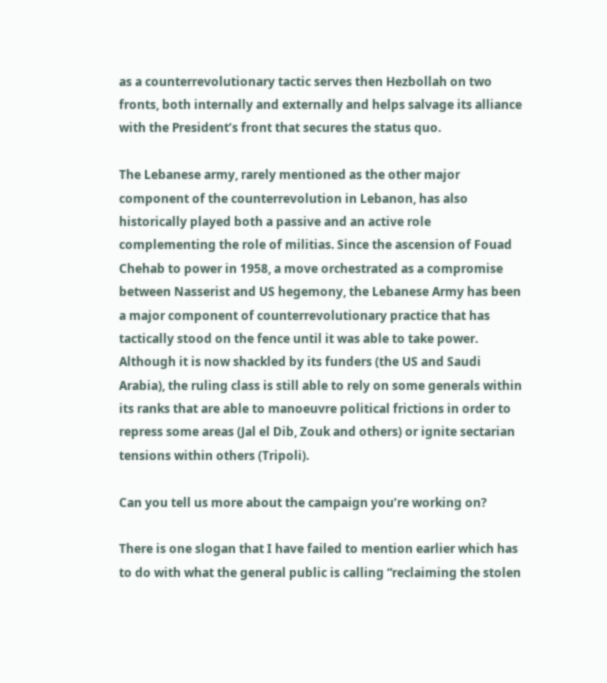as a counterrevolutionary tactic serves then Hezbollah on two fronts, both internally and externally and helps salvage its alliance with the President’s front that secures the status quo.

The Lebanese army, rarely mentioned as the other major component of the counterrevolution in Lebanon, has also historically played both a passive and an active role complementing the role of militias. Since the ascension of Fouad Chehab to power in 1958, a move orchestrated as a compromise between Nasserist and US hegemony, the Lebanese Army has been a major component of counterrevolutionary practice that has tactically stood on the fence until it was able to take power. Although it is now shackled by its funders (the US and Saudi Arabia), the ruling class is still able to rely on some generals within its ranks that are able to manoeuvre political frictions in order to repress some areas (Jal el Dib, Zouk and others) or ignite sectarian tensions within others (Tripoli).

Can you tell us more about the campaign you’re working on?

There is one slogan that I have failed to mention earlier which has to do with what the general public is calling “reclaiming the stolen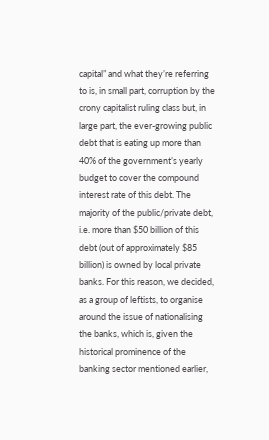capital” and what they’re referring to is, in small part, corruption by the crony capitalist ruling class but, in large part, the ever-growing public debt that is eating up more than 40% of the government’s yearly budget to cover the compound interest rate of this debt. The majority of the public/private debt, i.e. more than $50 billion of this debt (out of approximately $85 billion) is owned by local private banks. For this reason, we decided, as a group of leftists, to organise around the issue of nationalising the banks, which is, given the historical prominence of the banking sector mentioned earlier,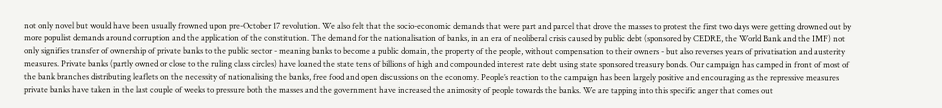not only novel but would have been usually frowned upon pre-October 17 revolution. We also felt that the socio-economic demands that were part and parcel that drove the masses to protest the first two days were getting drowned out by more populist demands around corruption and the application of the constitution. The demand for the nationalisation of banks, in an era of neoliberal crisis caused by public debt (sponsored by CEDRE, the World Bank and the IMF) not only signifies transfer of ownership of private banks to the public sector - meaning banks to become a public domain, the property of the people, without compensation to their owners - but also reverses years of privatisation and austerity measures. Private banks (partly owned or close to the ruling class circles) have loaned the state tens of billions of high and compounded interest rate debt using state sponsored treasury bonds. Our campaign has camped in front of most of the bank branches distributing leaflets on the necessity of nationalising the banks, free food and open discussions on the economy. People’s reaction to the campaign has been largely positive and encouraging as the repressive measures private banks have taken in the last couple of weeks to pressure both the masses and the government have increased the animosity of people towards the banks. We are tapping into this specific anger that comes out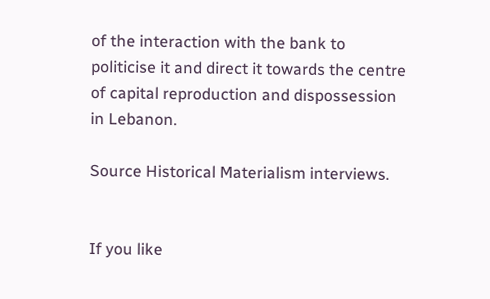of the interaction with the bank to politicise it and direct it towards the centre of capital reproduction and dispossession in Lebanon.

Source Historical Materialism interviews.


If you like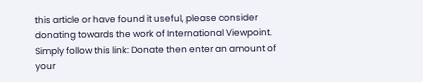this article or have found it useful, please consider donating towards the work of International Viewpoint. Simply follow this link: Donate then enter an amount of your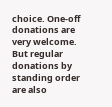choice. One-off donations are very welcome. But regular donations by standing order are also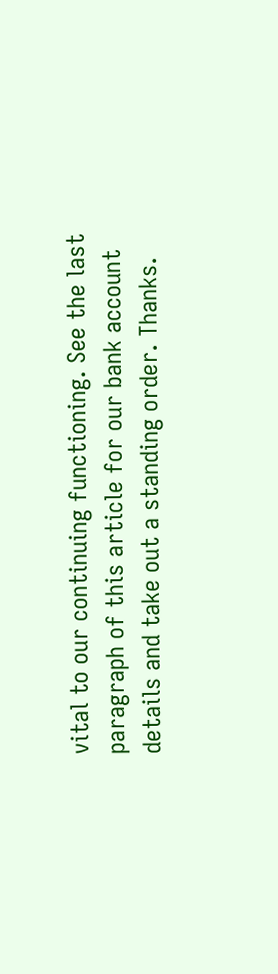vital to our continuing functioning. See the last paragraph of this article for our bank account details and take out a standing order. Thanks.